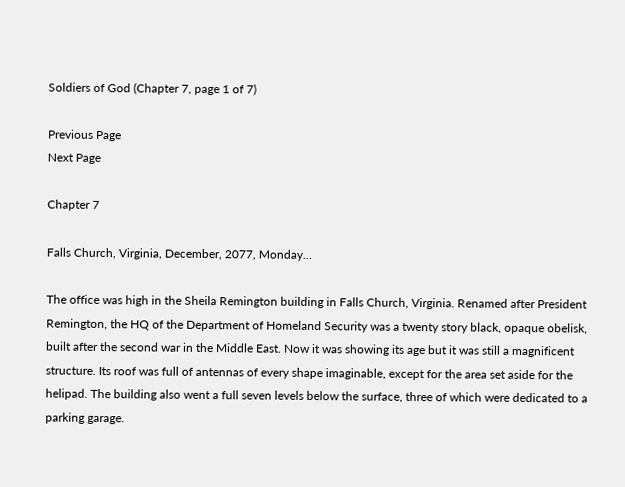Soldiers of God (Chapter 7, page 1 of 7)

Previous Page
Next Page

Chapter 7

Falls Church, Virginia, December, 2077, Monday…

The office was high in the Sheila Remington building in Falls Church, Virginia. Renamed after President Remington, the HQ of the Department of Homeland Security was a twenty story black, opaque obelisk, built after the second war in the Middle East. Now it was showing its age but it was still a magnificent structure. Its roof was full of antennas of every shape imaginable, except for the area set aside for the helipad. The building also went a full seven levels below the surface, three of which were dedicated to a parking garage.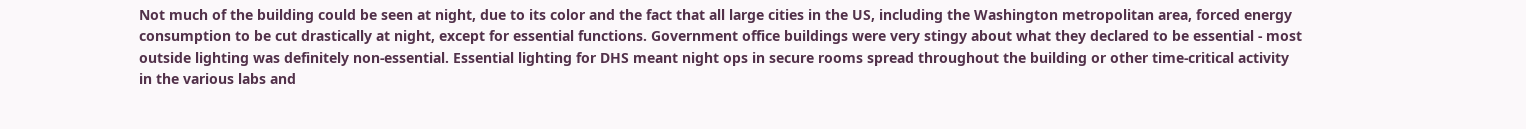Not much of the building could be seen at night, due to its color and the fact that all large cities in the US, including the Washington metropolitan area, forced energy consumption to be cut drastically at night, except for essential functions. Government office buildings were very stingy about what they declared to be essential - most outside lighting was definitely non-essential. Essential lighting for DHS meant night ops in secure rooms spread throughout the building or other time-critical activity in the various labs and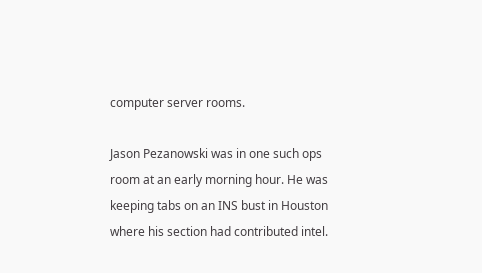computer server rooms.

Jason Pezanowski was in one such ops room at an early morning hour. He was keeping tabs on an INS bust in Houston where his section had contributed intel.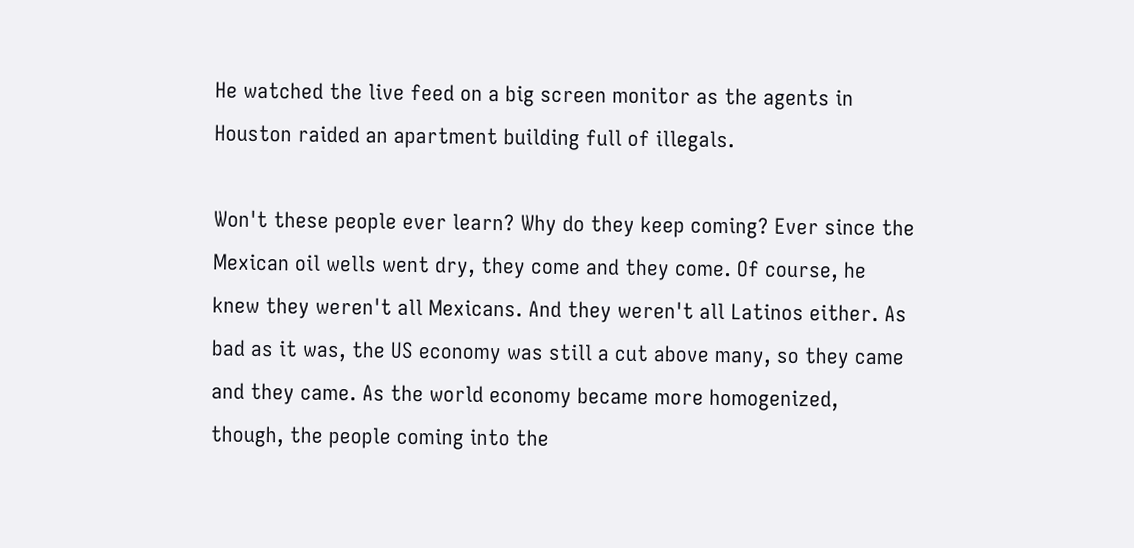He watched the live feed on a big screen monitor as the agents in Houston raided an apartment building full of illegals.

Won't these people ever learn? Why do they keep coming? Ever since the Mexican oil wells went dry, they come and they come. Of course, he knew they weren't all Mexicans. And they weren't all Latinos either. As bad as it was, the US economy was still a cut above many, so they came and they came. As the world economy became more homogenized, though, the people coming into the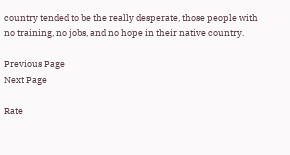country tended to be the really desperate, those people with no training, no jobs, and no hope in their native country.

Previous Page
Next Page

Rate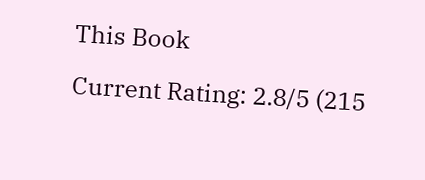This Book

Current Rating: 2.8/5 (215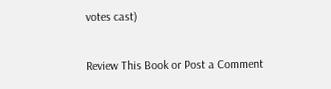votes cast)

Review This Book or Post a Comment